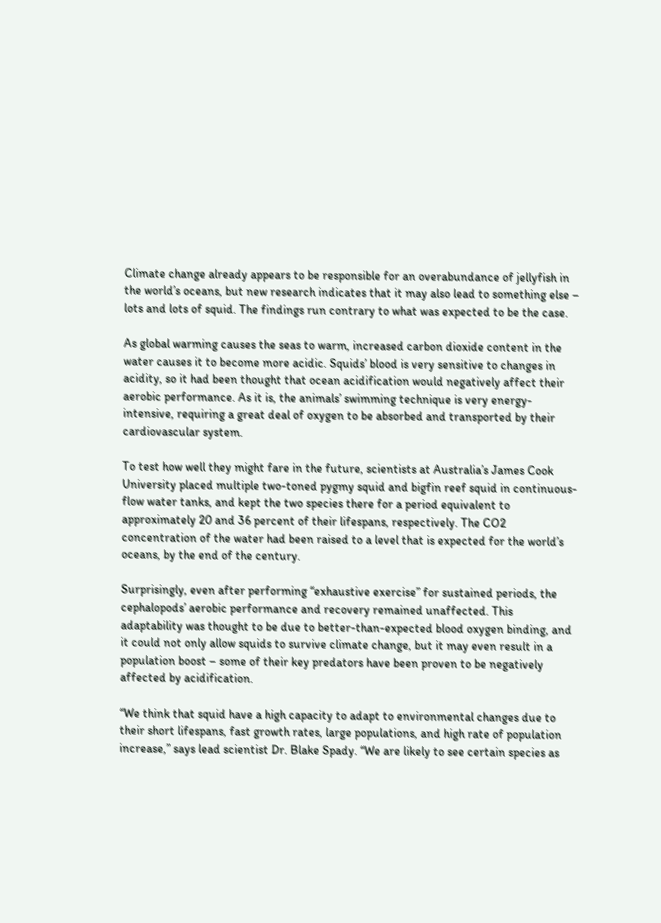Climate change already appears to be responsible for an overabundance of jellyfish in the world’s oceans, but new research indicates that it may also lead to something else – lots and lots of squid. The findings run contrary to what was expected to be the case.

As global warming causes the seas to warm, increased carbon dioxide content in the water causes it to become more acidic. Squids’ blood is very sensitive to changes in acidity, so it had been thought that ocean acidification would negatively affect their aerobic performance. As it is, the animals’ swimming technique is very energy-intensive, requiring a great deal of oxygen to be absorbed and transported by their cardiovascular system.

To test how well they might fare in the future, scientists at Australia’s James Cook University placed multiple two-toned pygmy squid and bigfin reef squid in continuous-flow water tanks, and kept the two species there for a period equivalent to approximately 20 and 36 percent of their lifespans, respectively. The CO2 concentration of the water had been raised to a level that is expected for the world’s oceans, by the end of the century.

Surprisingly, even after performing “exhaustive exercise” for sustained periods, the cephalopods’ aerobic performance and recovery remained unaffected. This adaptability was thought to be due to better-than-expected blood oxygen binding, and it could not only allow squids to survive climate change, but it may even result in a population boost – some of their key predators have been proven to be negatively affected by acidification.

“We think that squid have a high capacity to adapt to environmental changes due to their short lifespans, fast growth rates, large populations, and high rate of population increase,” says lead scientist Dr. Blake Spady. “We are likely to see certain species as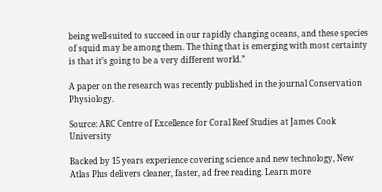being well-suited to succeed in our rapidly changing oceans, and these species of squid may be among them. The thing that is emerging with most certainty is that it’s going to be a very different world.”

A paper on the research was recently published in the journal Conservation Physiology.

Source: ARC Centre of Excellence for Coral Reef Studies at James Cook University

Backed by 15 years experience covering science and new technology, New Atlas Plus delivers cleaner, faster, ad free reading. Learn more